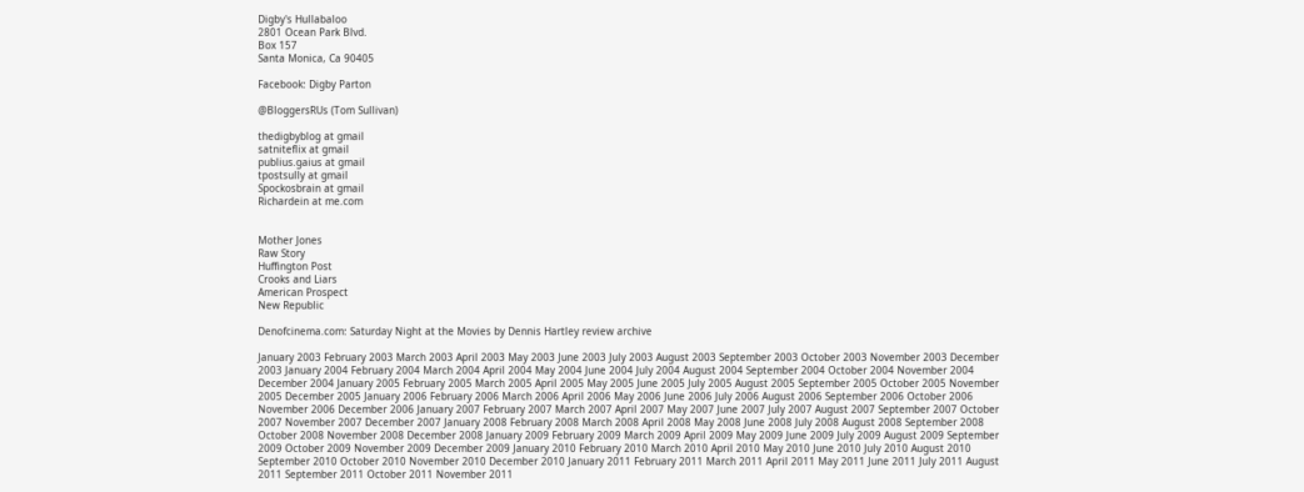Digby's Hullabaloo
2801 Ocean Park Blvd.
Box 157
Santa Monica, Ca 90405

Facebook: Digby Parton

@BloggersRUs (Tom Sullivan)

thedigbyblog at gmail
satniteflix at gmail
publius.gaius at gmail
tpostsully at gmail
Spockosbrain at gmail
Richardein at me.com


Mother Jones
Raw Story
Huffington Post
Crooks and Liars
American Prospect
New Republic

Denofcinema.com: Saturday Night at the Movies by Dennis Hartley review archive

January 2003 February 2003 March 2003 April 2003 May 2003 June 2003 July 2003 August 2003 September 2003 October 2003 November 2003 December 2003 January 2004 February 2004 March 2004 April 2004 May 2004 June 2004 July 2004 August 2004 September 2004 October 2004 November 2004 December 2004 January 2005 February 2005 March 2005 April 2005 May 2005 June 2005 July 2005 August 2005 September 2005 October 2005 November 2005 December 2005 January 2006 February 2006 March 2006 April 2006 May 2006 June 2006 July 2006 August 2006 September 2006 October 2006 November 2006 December 2006 January 2007 February 2007 March 2007 April 2007 May 2007 June 2007 July 2007 August 2007 September 2007 October 2007 November 2007 December 2007 January 2008 February 2008 March 2008 April 2008 May 2008 June 2008 July 2008 August 2008 September 2008 October 2008 November 2008 December 2008 January 2009 February 2009 March 2009 April 2009 May 2009 June 2009 July 2009 August 2009 September 2009 October 2009 November 2009 December 2009 January 2010 February 2010 March 2010 April 2010 May 2010 June 2010 July 2010 August 2010 September 2010 October 2010 November 2010 December 2010 January 2011 February 2011 March 2011 April 2011 May 2011 June 2011 July 2011 August 2011 September 2011 October 2011 November 2011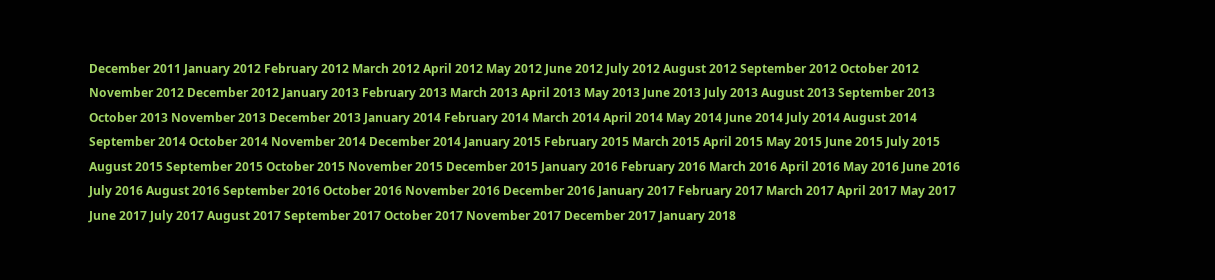December 2011 January 2012 February 2012 March 2012 April 2012 May 2012 June 2012 July 2012 August 2012 September 2012 October 2012 November 2012 December 2012 January 2013 February 2013 March 2013 April 2013 May 2013 June 2013 July 2013 August 2013 September 2013 October 2013 November 2013 December 2013 January 2014 February 2014 March 2014 April 2014 May 2014 June 2014 July 2014 August 2014 September 2014 October 2014 November 2014 December 2014 January 2015 February 2015 March 2015 April 2015 May 2015 June 2015 July 2015 August 2015 September 2015 October 2015 November 2015 December 2015 January 2016 February 2016 March 2016 April 2016 May 2016 June 2016 July 2016 August 2016 September 2016 October 2016 November 2016 December 2016 January 2017 February 2017 March 2017 April 2017 May 2017 June 2017 July 2017 August 2017 September 2017 October 2017 November 2017 December 2017 January 2018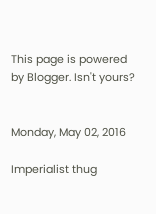This page is powered by Blogger. Isn't yours?


Monday, May 02, 2016

Imperialist thug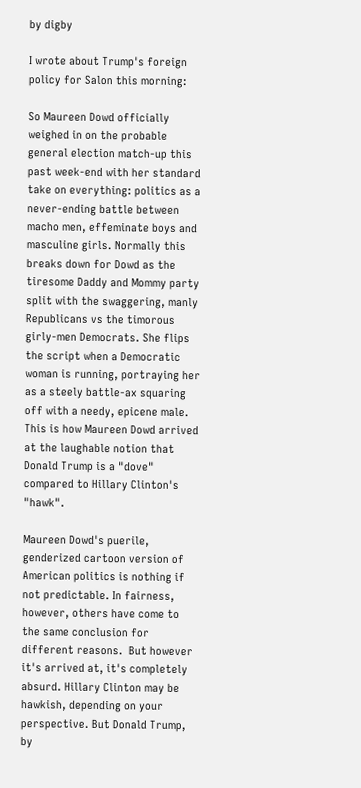by digby

I wrote about Trump's foreign policy for Salon this morning:

So Maureen Dowd officially weighed in on the probable general election match-up this past week-end with her standard take on everything: politics as a never-ending battle between macho men, effeminate boys and masculine girls. Normally this breaks down for Dowd as the tiresome Daddy and Mommy party split with the swaggering, manly Republicans vs the timorous girly-men Democrats. She flips the script when a Democratic woman is running, portraying her as a steely battle-ax squaring off with a needy, epicene male.  This is how Maureen Dowd arrived at the laughable notion that Donald Trump is a "dove" compared to Hillary Clinton's  "hawk".

Maureen Dowd's puerile, genderized cartoon version of American politics is nothing if not predictable. In fairness, however, others have come to the same conclusion for different reasons.  But however it's arrived at, it's completely absurd. Hillary Clinton may be hawkish, depending on your perspective. But Donald Trump, by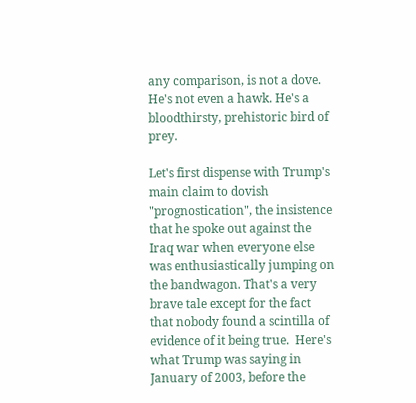any comparison, is not a dove. He's not even a hawk. He's a bloodthirsty, prehistoric bird of prey.

Let's first dispense with Trump's main claim to dovish "prognostication", the insistence that he spoke out against the Iraq war when everyone else was enthusiastically jumping on the bandwagon. That's a very brave tale except for the fact that nobody found a scintilla of evidence of it being true.  Here's what Trump was saying in January of 2003, before the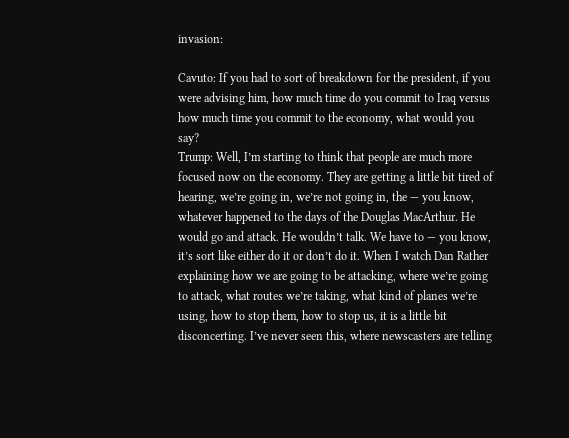invasion:

Cavuto: If you had to sort of breakdown for the president, if you were advising him, how much time do you commit to Iraq versus how much time you commit to the economy, what would you say?
Trump: Well, I’m starting to think that people are much more focused now on the economy. They are getting a little bit tired of hearing, we’re going in, we’re not going in, the — you know, whatever happened to the days of the Douglas MacArthur. He would go and attack. He wouldn’t talk. We have to — you know, it’s sort like either do it or don’t do it. When I watch Dan Rather explaining how we are going to be attacking, where we’re going to attack, what routes we’re taking, what kind of planes we’re using, how to stop them, how to stop us, it is a little bit disconcerting. I’ve never seen this, where newscasters are telling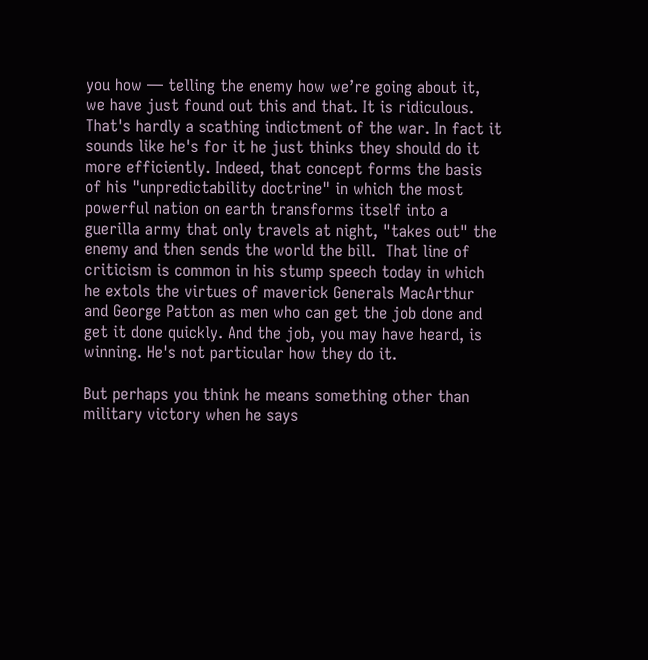you how — telling the enemy how we’re going about it, we have just found out this and that. It is ridiculous.
That's hardly a scathing indictment of the war. In fact it sounds like he's for it he just thinks they should do it more efficiently. Indeed, that concept forms the basis of his "unpredictability doctrine" in which the most powerful nation on earth transforms itself into a guerilla army that only travels at night, "takes out" the enemy and then sends the world the bill.  That line of criticism is common in his stump speech today in which he extols the virtues of maverick Generals MacArthur and George Patton as men who can get the job done and get it done quickly. And the job, you may have heard, is winning. He's not particular how they do it.

But perhaps you think he means something other than military victory when he says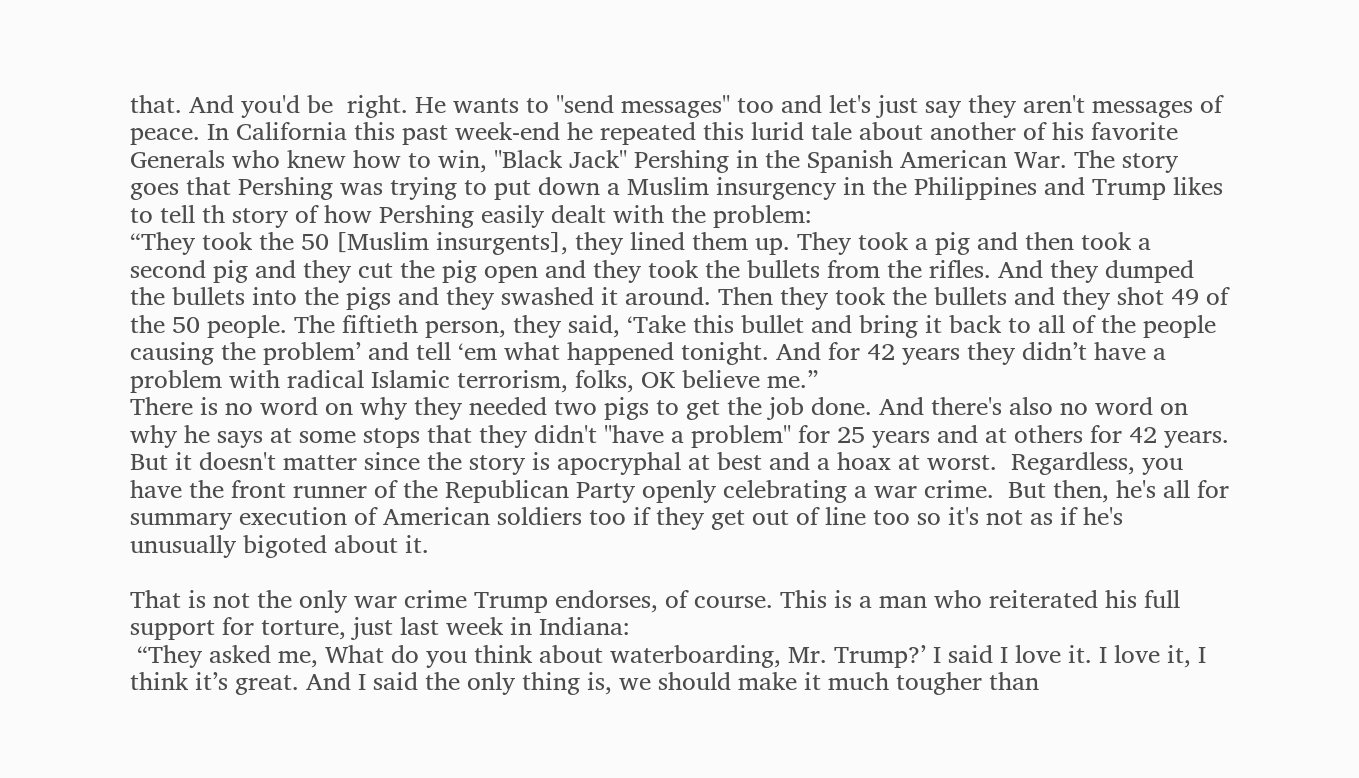that. And you'd be  right. He wants to "send messages" too and let's just say they aren't messages of peace. In California this past week-end he repeated this lurid tale about another of his favorite Generals who knew how to win, "Black Jack" Pershing in the Spanish American War. The story goes that Pershing was trying to put down a Muslim insurgency in the Philippines and Trump likes to tell th story of how Pershing easily dealt with the problem:
“They took the 50 [Muslim insurgents], they lined them up. They took a pig and then took a second pig and they cut the pig open and they took the bullets from the rifles. And they dumped the bullets into the pigs and they swashed it around. Then they took the bullets and they shot 49 of the 50 people. The fiftieth person, they said, ‘Take this bullet and bring it back to all of the people causing the problem’ and tell ‘em what happened tonight. And for 42 years they didn’t have a problem with radical Islamic terrorism, folks, OK believe me.”
There is no word on why they needed two pigs to get the job done. And there's also no word on why he says at some stops that they didn't "have a problem" for 25 years and at others for 42 years. But it doesn't matter since the story is apocryphal at best and a hoax at worst.  Regardless, you have the front runner of the Republican Party openly celebrating a war crime.  But then, he's all for summary execution of American soldiers too if they get out of line too so it's not as if he's unusually bigoted about it.

That is not the only war crime Trump endorses, of course. This is a man who reiterated his full support for torture, just last week in Indiana:
 “They asked me, What do you think about waterboarding, Mr. Trump?’ I said I love it. I love it, I think it’s great. And I said the only thing is, we should make it much tougher than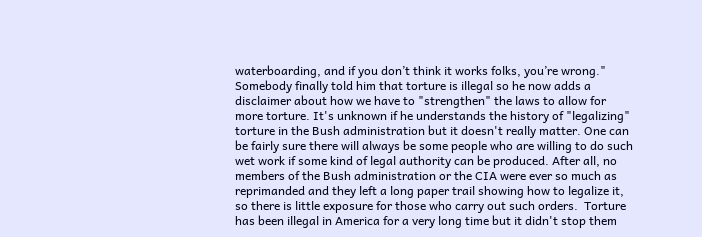waterboarding, and if you don’t think it works folks, you’re wrong."
Somebody finally told him that torture is illegal so he now adds a disclaimer about how we have to "strengthen" the laws to allow for more torture. It's unknown if he understands the history of "legalizing" torture in the Bush administration but it doesn't really matter. One can be fairly sure there will always be some people who are willing to do such wet work if some kind of legal authority can be produced. After all, no members of the Bush administration or the CIA were ever so much as reprimanded and they left a long paper trail showing how to legalize it, so there is little exposure for those who carry out such orders.  Torture has been illegal in America for a very long time but it didn't stop them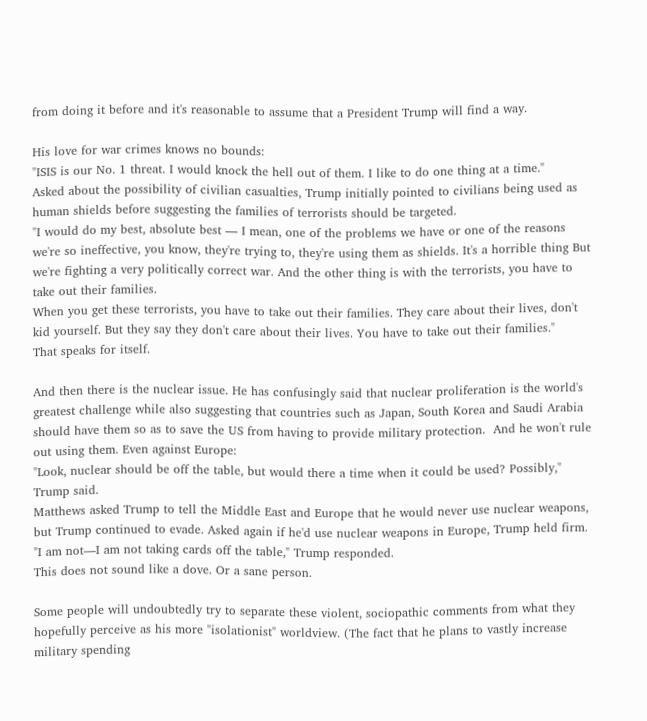from doing it before and it's reasonable to assume that a President Trump will find a way.

His love for war crimes knows no bounds:
"ISIS is our No. 1 threat. I would knock the hell out of them. I like to do one thing at a time."
Asked about the possibility of civilian casualties, Trump initially pointed to civilians being used as human shields before suggesting the families of terrorists should be targeted.
"I would do my best, absolute best — I mean, one of the problems we have or one of the reasons we're so ineffective, you know, they're trying to, they're using them as shields. It's a horrible thing But we're fighting a very politically correct war. And the other thing is with the terrorists, you have to take out their families.
When you get these terrorists, you have to take out their families. They care about their lives, don't kid yourself. But they say they don't care about their lives. You have to take out their families."
That speaks for itself.

And then there is the nuclear issue. He has confusingly said that nuclear proliferation is the world's greatest challenge while also suggesting that countries such as Japan, South Korea and Saudi Arabia should have them so as to save the US from having to provide military protection.  And he won't rule out using them. Even against Europe:
"Look, nuclear should be off the table, but would there a time when it could be used? Possibly," Trump said.
Matthews asked Trump to tell the Middle East and Europe that he would never use nuclear weapons, but Trump continued to evade. Asked again if he'd use nuclear weapons in Europe, Trump held firm. "I am not—I am not taking cards off the table," Trump responded.
This does not sound like a dove. Or a sane person.

Some people will undoubtedly try to separate these violent, sociopathic comments from what they hopefully perceive as his more "isolationist" worldview. (The fact that he plans to vastly increase military spending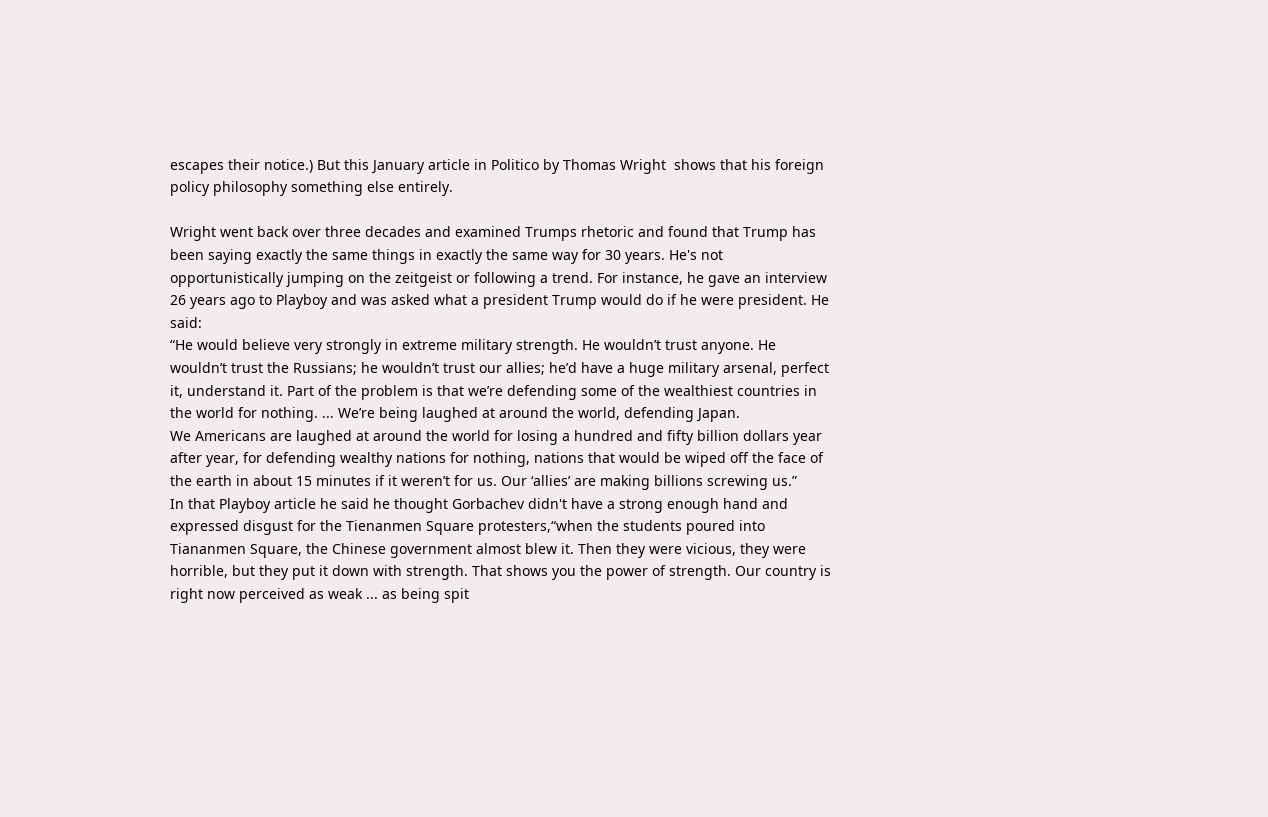escapes their notice.) But this January article in Politico by Thomas Wright  shows that his foreign policy philosophy something else entirely.

Wright went back over three decades and examined Trumps rhetoric and found that Trump has been saying exactly the same things in exactly the same way for 30 years. He's not opportunistically jumping on the zeitgeist or following a trend. For instance, he gave an interview 26 years ago to Playboy and was asked what a president Trump would do if he were president. He said:
“He would believe very strongly in extreme military strength. He wouldn’t trust anyone. He wouldn’t trust the Russians; he wouldn’t trust our allies; he’d have a huge military arsenal, perfect it, understand it. Part of the problem is that we’re defending some of the wealthiest countries in the world for nothing. ... We’re being laughed at around the world, defending Japan.
We Americans are laughed at around the world for losing a hundred and fifty billion dollars year after year, for defending wealthy nations for nothing, nations that would be wiped off the face of the earth in about 15 minutes if it weren’t for us. Our ‘allies’ are making billions screwing us.”
In that Playboy article he said he thought Gorbachev didn't have a strong enough hand and expressed disgust for the Tienanmen Square protesters,“when the students poured into Tiananmen Square, the Chinese government almost blew it. Then they were vicious, they were horrible, but they put it down with strength. That shows you the power of strength. Our country is right now perceived as weak ... as being spit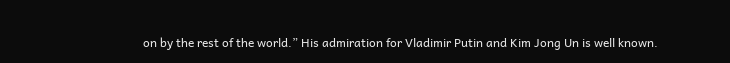on by the rest of the world.” His admiration for Vladimir Putin and Kim Jong Un is well known.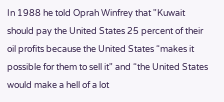In 1988 he told Oprah Winfrey that "Kuwait should pay the United States 25 percent of their oil profits because the United States “makes it possible for them to sell it" and “the United States would make a hell of a lot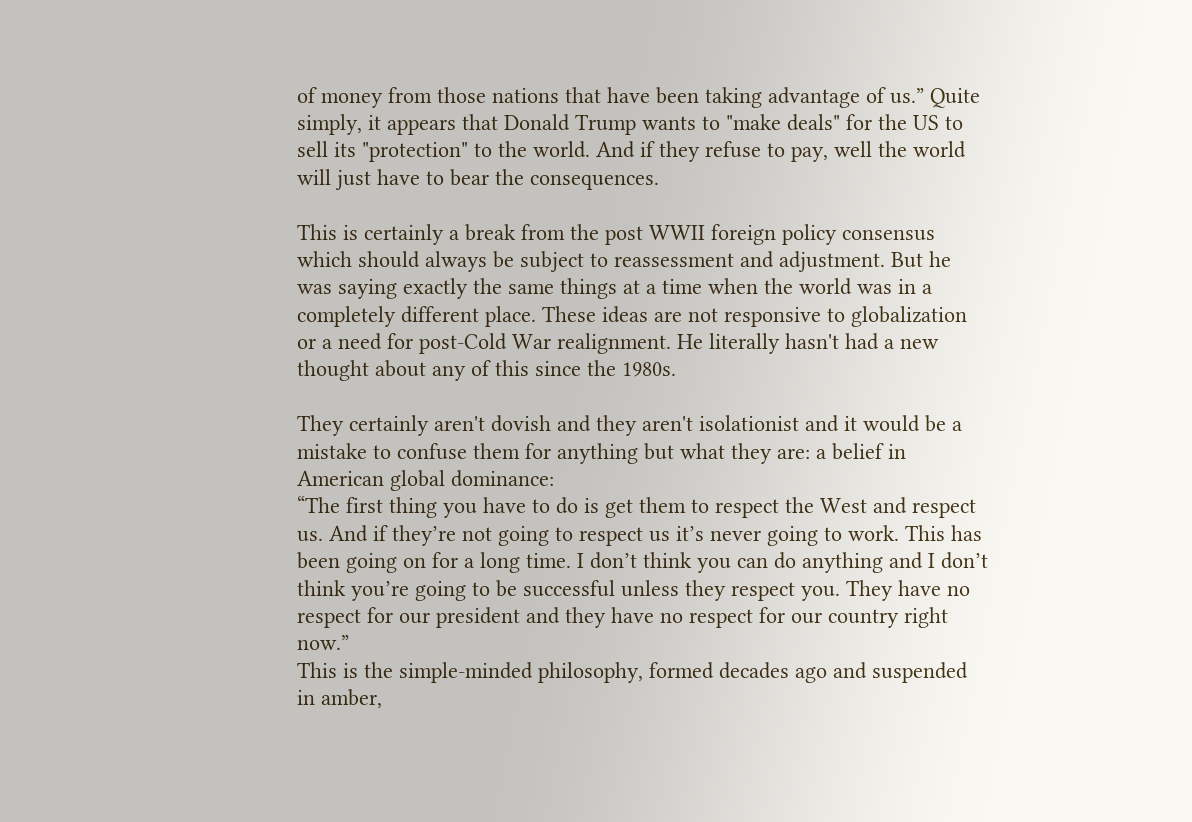of money from those nations that have been taking advantage of us.” Quite simply, it appears that Donald Trump wants to "make deals" for the US to sell its "protection" to the world. And if they refuse to pay, well the world will just have to bear the consequences.

This is certainly a break from the post WWII foreign policy consensus which should always be subject to reassessment and adjustment. But he was saying exactly the same things at a time when the world was in a completely different place. These ideas are not responsive to globalization or a need for post-Cold War realignment. He literally hasn't had a new thought about any of this since the 1980s.

They certainly aren't dovish and they aren't isolationist and it would be a mistake to confuse them for anything but what they are: a belief in American global dominance:
“The first thing you have to do is get them to respect the West and respect us. And if they’re not going to respect us it’s never going to work. This has been going on for a long time. I don’t think you can do anything and I don’t think you’re going to be successful unless they respect you. They have no respect for our president and they have no respect for our country right now.”
This is the simple-minded philosophy, formed decades ago and suspended in amber,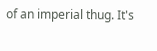of an imperial thug. It's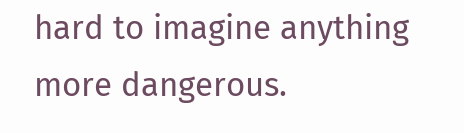hard to imagine anything more dangerous.